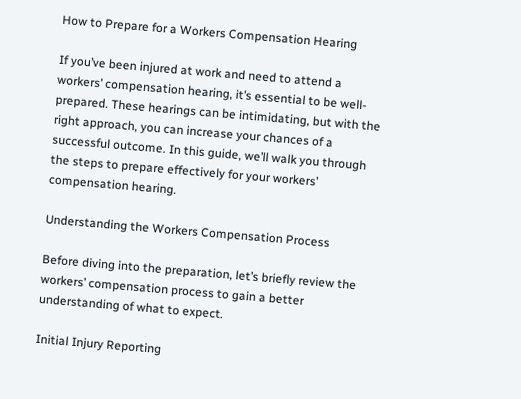How to Prepare for a Workers Compensation Hearing

If you’ve been injured at work and need to attend a workers’ compensation hearing, it’s essential to be well-prepared. These hearings can be intimidating, but with the right approach, you can increase your chances of a successful outcome. In this guide, we’ll walk you through the steps to prepare effectively for your workers’ compensation hearing.

Understanding the Workers Compensation Process

Before diving into the preparation, let’s briefly review the workers’ compensation process to gain a better understanding of what to expect.

Initial Injury Reporting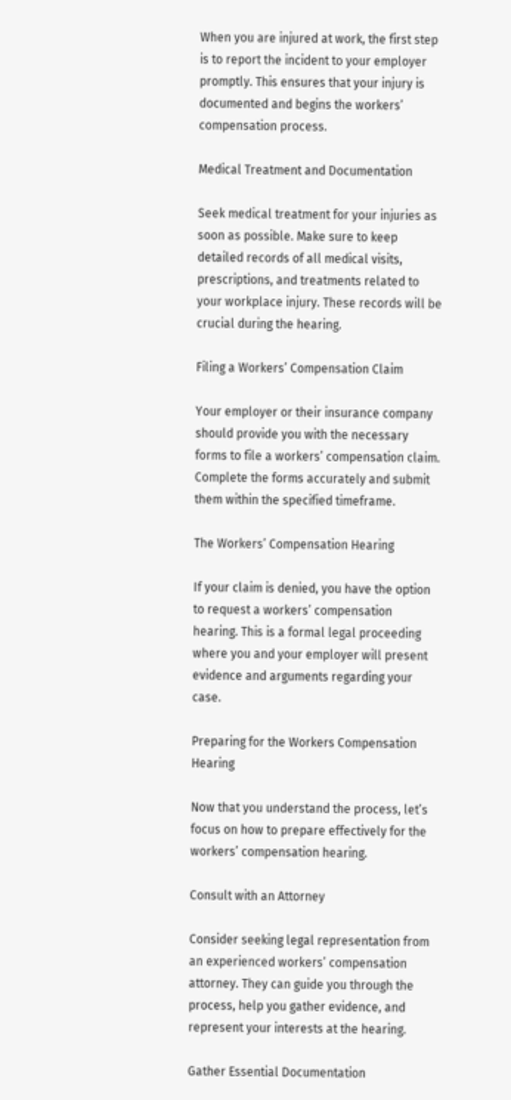When you are injured at work, the first step is to report the incident to your employer promptly. This ensures that your injury is documented and begins the workers’ compensation process.

Medical Treatment and Documentation

Seek medical treatment for your injuries as soon as possible. Make sure to keep detailed records of all medical visits, prescriptions, and treatments related to your workplace injury. These records will be crucial during the hearing.

Filing a Workers’ Compensation Claim

Your employer or their insurance company should provide you with the necessary forms to file a workers’ compensation claim. Complete the forms accurately and submit them within the specified timeframe.

The Workers’ Compensation Hearing

If your claim is denied, you have the option to request a workers’ compensation hearing. This is a formal legal proceeding where you and your employer will present evidence and arguments regarding your case.

Preparing for the Workers Compensation Hearing

Now that you understand the process, let’s focus on how to prepare effectively for the workers’ compensation hearing.

Consult with an Attorney

Consider seeking legal representation from an experienced workers’ compensation attorney. They can guide you through the process, help you gather evidence, and represent your interests at the hearing.

Gather Essential Documentation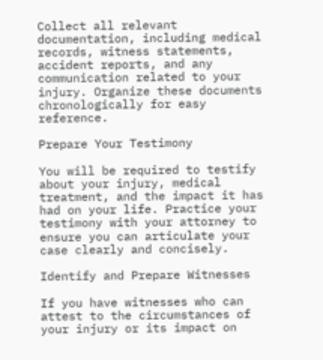Collect all relevant documentation, including medical records, witness statements, accident reports, and any communication related to your injury. Organize these documents chronologically for easy reference.

Prepare Your Testimony

You will be required to testify about your injury, medical treatment, and the impact it has had on your life. Practice your testimony with your attorney to ensure you can articulate your case clearly and concisely.

Identify and Prepare Witnesses

If you have witnesses who can attest to the circumstances of your injury or its impact on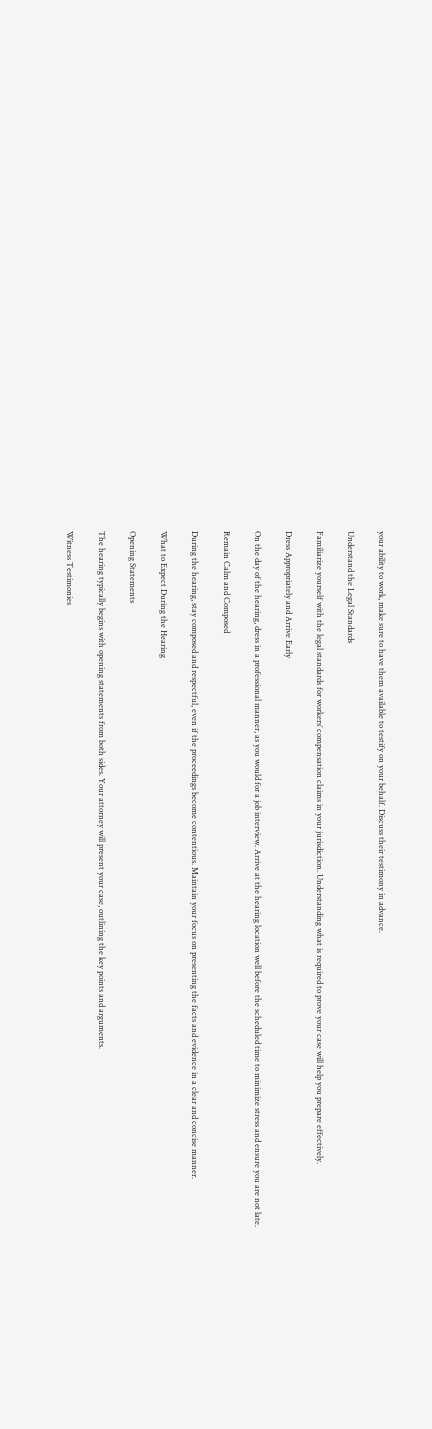your ability to work, make sure to have them available to testify on your behalf. Discuss their testimony in advance.

Understand the Legal Standards

Familiarize yourself with the legal standards for workers’ compensation claims in your jurisdiction. Understanding what is required to prove your case will help you prepare effectively.

Dress Appropriately and Arrive Early

On the day of the hearing, dress in a professional manner, as you would for a job interview. Arrive at the hearing location well before the scheduled time to minimize stress and ensure you are not late.

Remain Calm and Composed

During the hearing, stay composed and respectful, even if the proceedings become contentious. Maintain your focus on presenting the facts and evidence in a clear and concise manner.

What to Expect During the Hearing

Opening Statements

The hearing typically begins with opening statements from both sides. Your attorney will present your case, outlining the key points and arguments.

Witness Testimonies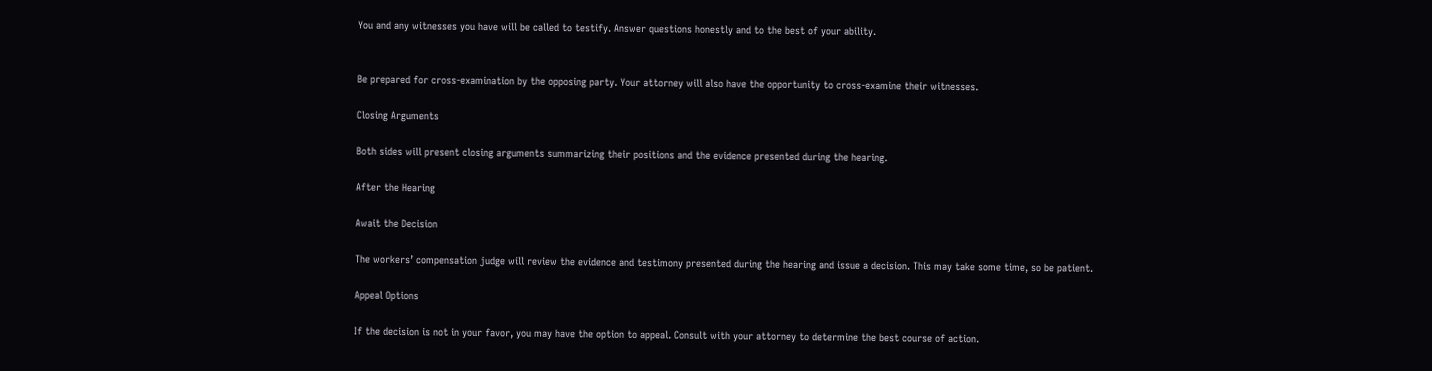You and any witnesses you have will be called to testify. Answer questions honestly and to the best of your ability.


Be prepared for cross-examination by the opposing party. Your attorney will also have the opportunity to cross-examine their witnesses.

Closing Arguments

Both sides will present closing arguments summarizing their positions and the evidence presented during the hearing.

After the Hearing

Await the Decision

The workers’ compensation judge will review the evidence and testimony presented during the hearing and issue a decision. This may take some time, so be patient.

Appeal Options

If the decision is not in your favor, you may have the option to appeal. Consult with your attorney to determine the best course of action.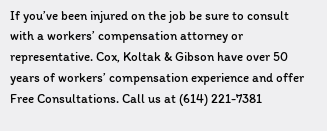If you’ve been injured on the job be sure to consult with a workers’ compensation attorney or representative. Cox, Koltak & Gibson have over 50 years of workers’ compensation experience and offer Free Consultations. Call us at (614) 221-7381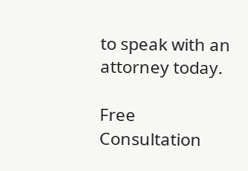to speak with an attorney today.

Free Consultation